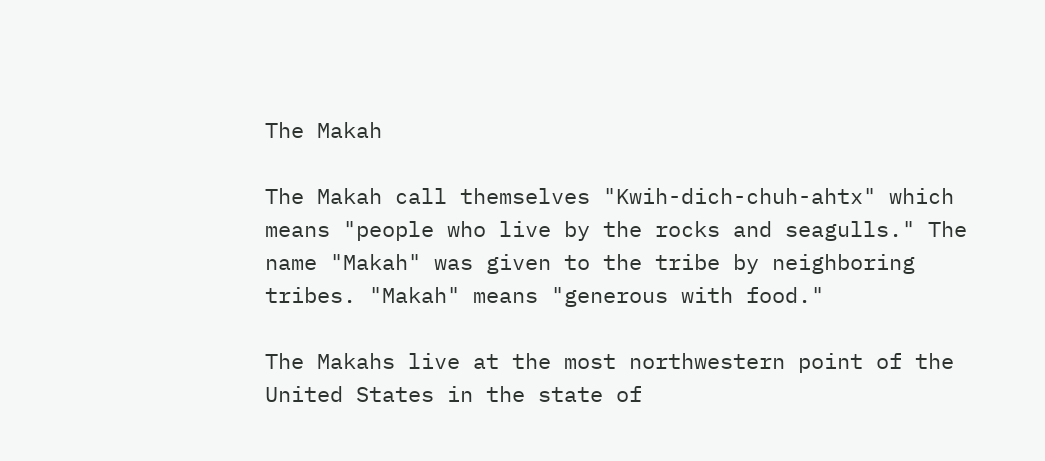The Makah

The Makah call themselves "Kwih-dich-chuh-ahtx" which means "people who live by the rocks and seagulls." The name "Makah" was given to the tribe by neighboring tribes. "Makah" means "generous with food."

The Makahs live at the most northwestern point of the United States in the state of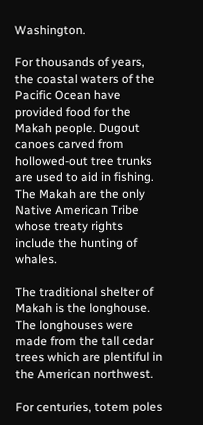Washington.

For thousands of years, the coastal waters of the Pacific Ocean have provided food for the Makah people. Dugout canoes carved from hollowed-out tree trunks are used to aid in fishing.
The Makah are the only Native American Tribe whose treaty rights include the hunting of whales.

The traditional shelter of Makah is the longhouse. The longhouses were made from the tall cedar trees which are plentiful in the American northwest.

For centuries, totem poles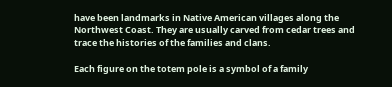have been landmarks in Native American villages along the Northwest Coast. They are usually carved from cedar trees and trace the histories of the families and clans.

Each figure on the totem pole is a symbol of a family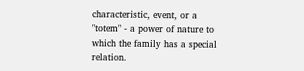characteristic, event, or a "totem" - a power of nature to which the family has a special relation.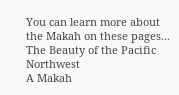You can learn more about the Makah on these pages...
The Beauty of the Pacific Northwest
A Makah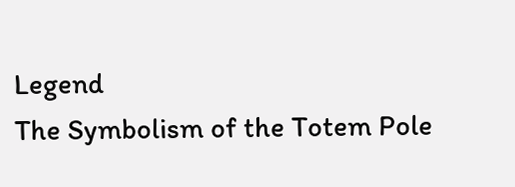Legend
The Symbolism of the Totem Pole